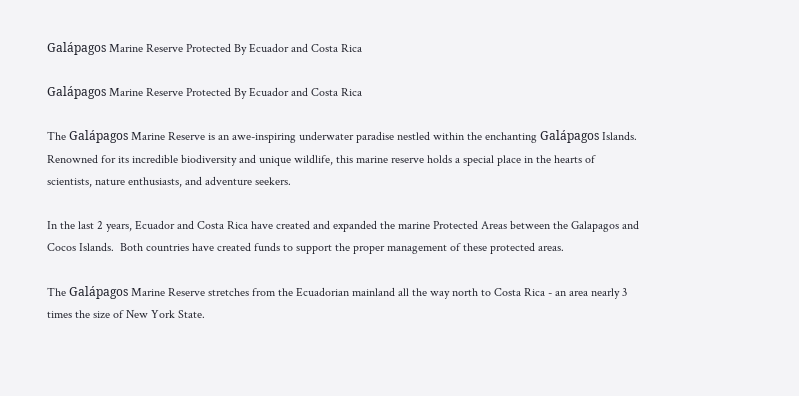Galápagos Marine Reserve Protected By Ecuador and Costa Rica

Galápagos Marine Reserve Protected By Ecuador and Costa Rica

The Galápagos Marine Reserve is an awe-inspiring underwater paradise nestled within the enchanting Galápagos Islands. Renowned for its incredible biodiversity and unique wildlife, this marine reserve holds a special place in the hearts of scientists, nature enthusiasts, and adventure seekers.

In the last 2 years, Ecuador and Costa Rica have created and expanded the marine Protected Areas between the Galapagos and Cocos Islands.  Both countries have created funds to support the proper management of these protected areas.

The Galápagos Marine Reserve stretches from the Ecuadorian mainland all the way north to Costa Rica - an area nearly 3 times the size of New York State.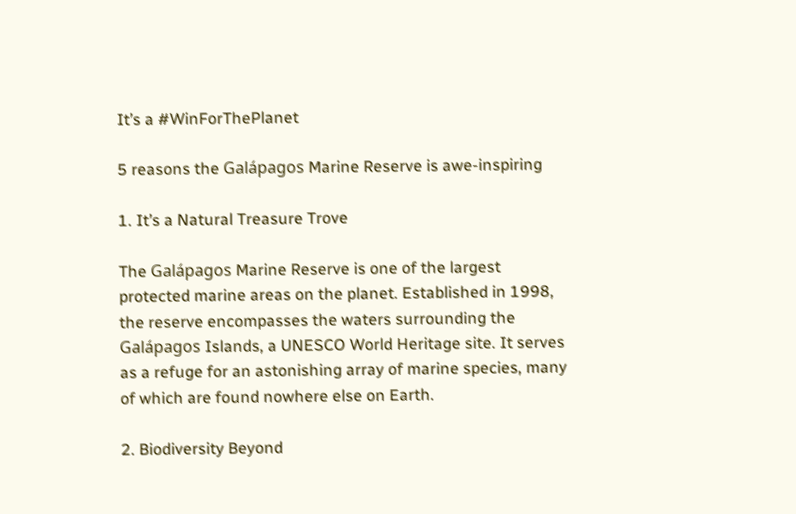It’s a #WinForThePlanet

5 reasons the Galápagos Marine Reserve is awe-inspiring

1. It’s a Natural Treasure Trove

The Galápagos Marine Reserve is one of the largest protected marine areas on the planet. Established in 1998, the reserve encompasses the waters surrounding the Galápagos Islands, a UNESCO World Heritage site. It serves as a refuge for an astonishing array of marine species, many of which are found nowhere else on Earth.

2. Biodiversity Beyond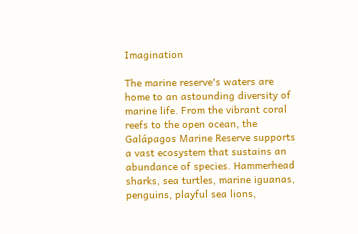Imagination

The marine reserve's waters are home to an astounding diversity of marine life. From the vibrant coral reefs to the open ocean, the Galápagos Marine Reserve supports a vast ecosystem that sustains an abundance of species. Hammerhead sharks, sea turtles, marine iguanas, penguins, playful sea lions,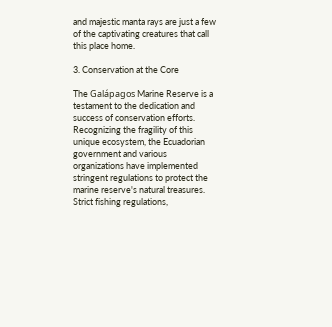and majestic manta rays are just a few of the captivating creatures that call this place home.

3. Conservation at the Core

The Galápagos Marine Reserve is a testament to the dedication and success of conservation efforts. Recognizing the fragility of this unique ecosystem, the Ecuadorian government and various organizations have implemented stringent regulations to protect the marine reserve's natural treasures. Strict fishing regulations,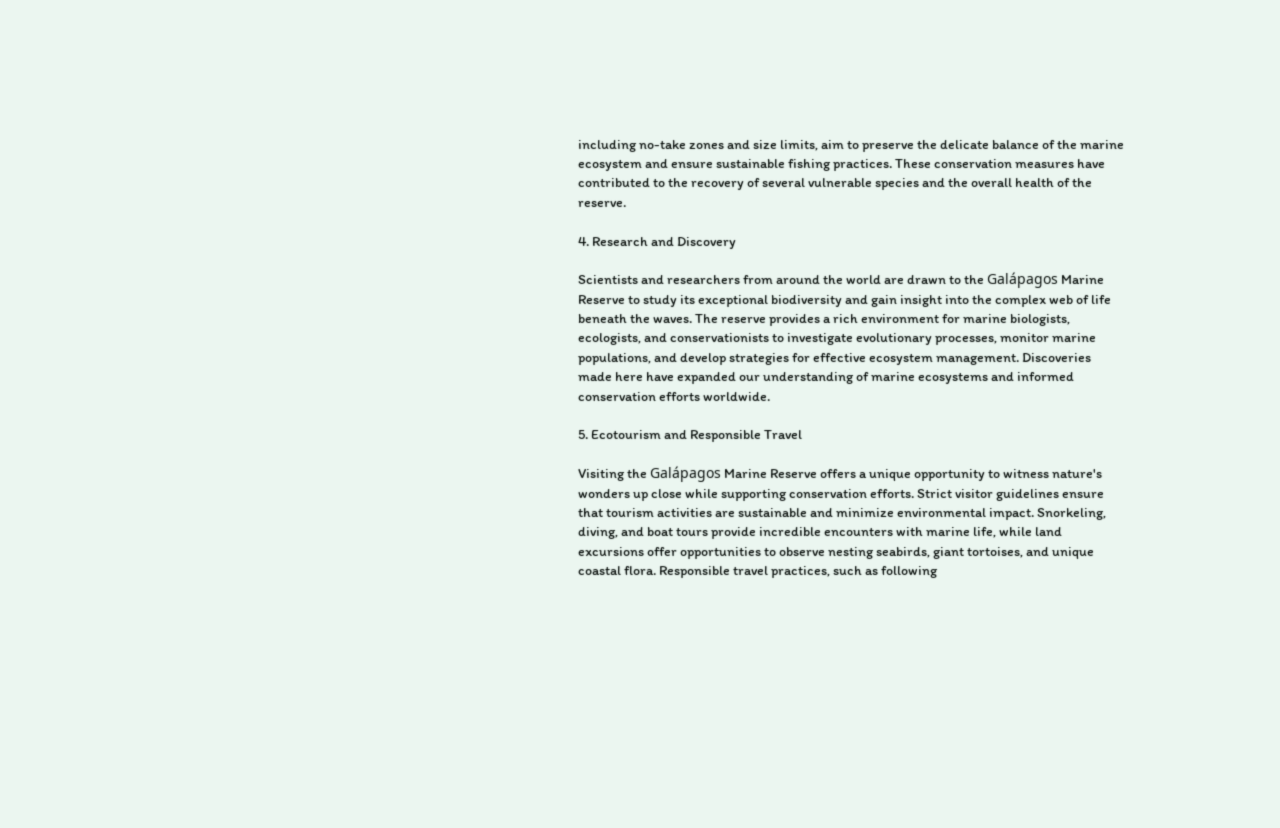including no-take zones and size limits, aim to preserve the delicate balance of the marine ecosystem and ensure sustainable fishing practices. These conservation measures have contributed to the recovery of several vulnerable species and the overall health of the reserve.

4. Research and Discovery

Scientists and researchers from around the world are drawn to the Galápagos Marine Reserve to study its exceptional biodiversity and gain insight into the complex web of life beneath the waves. The reserve provides a rich environment for marine biologists, ecologists, and conservationists to investigate evolutionary processes, monitor marine populations, and develop strategies for effective ecosystem management. Discoveries made here have expanded our understanding of marine ecosystems and informed conservation efforts worldwide.

5. Ecotourism and Responsible Travel

Visiting the Galápagos Marine Reserve offers a unique opportunity to witness nature's wonders up close while supporting conservation efforts. Strict visitor guidelines ensure that tourism activities are sustainable and minimize environmental impact. Snorkeling, diving, and boat tours provide incredible encounters with marine life, while land excursions offer opportunities to observe nesting seabirds, giant tortoises, and unique coastal flora. Responsible travel practices, such as following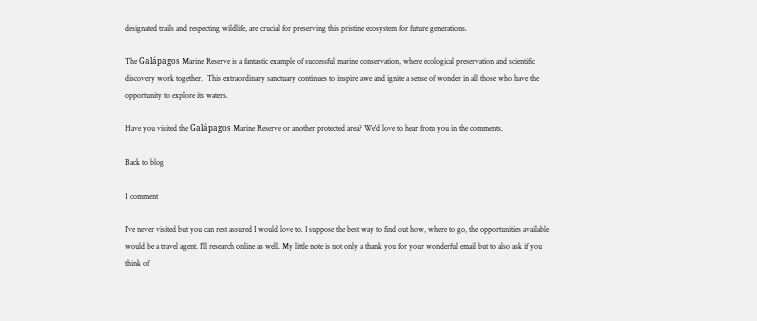designated trails and respecting wildlife, are crucial for preserving this pristine ecosystem for future generations.

The Galápagos Marine Reserve is a fantastic example of successful marine conservation, where ecological preservation and scientific discovery work together.  This extraordinary sanctuary continues to inspire awe and ignite a sense of wonder in all those who have the opportunity to explore its waters.

Have you visited the Galápagos Marine Reserve or another protected area? We'd love to hear from you in the comments.

Back to blog

1 comment

I’ve never visited but you can rest assured I would love to. I suppose the best way to find out how, where to go, the opportunities available would be a travel agent. I’ll research online as well. My little note is not only a thank you for your wonderful email but to also ask if you think of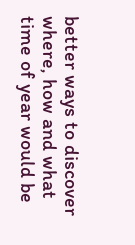better ways to discover where, how and what time of year would be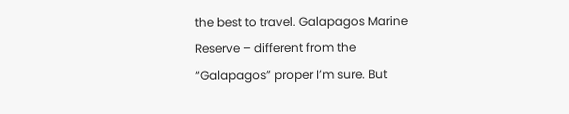the best to travel. Galapagos Marine Reserve – different from the “Galapagos” proper I’m sure. But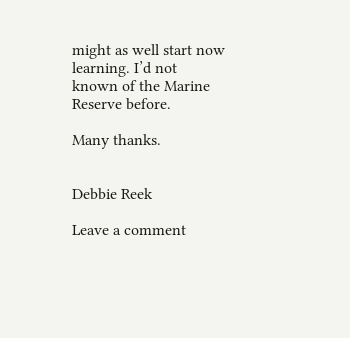might as well start now learning. I’d not known of the Marine Reserve before.

Many thanks.


Debbie Reek

Leave a comment